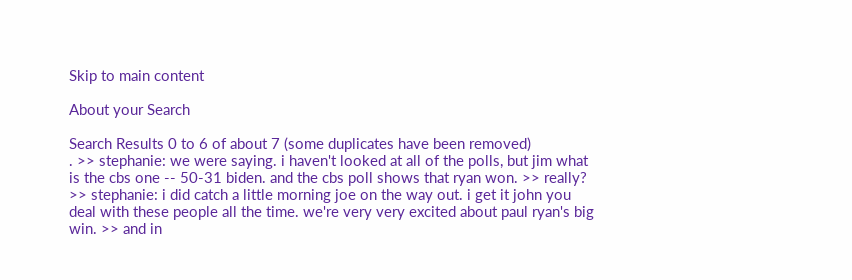Skip to main content

About your Search

Search Results 0 to 6 of about 7 (some duplicates have been removed)
. >> stephanie: we were saying. i haven't looked at all of the polls, but jim what is the cbs one -- 50-31 biden. and the cbs poll shows that ryan won. >> really? >> stephanie: i did catch a little morning joe on the way out. i get it john you deal with these people all the time. we're very very excited about paul ryan's big win. >> and in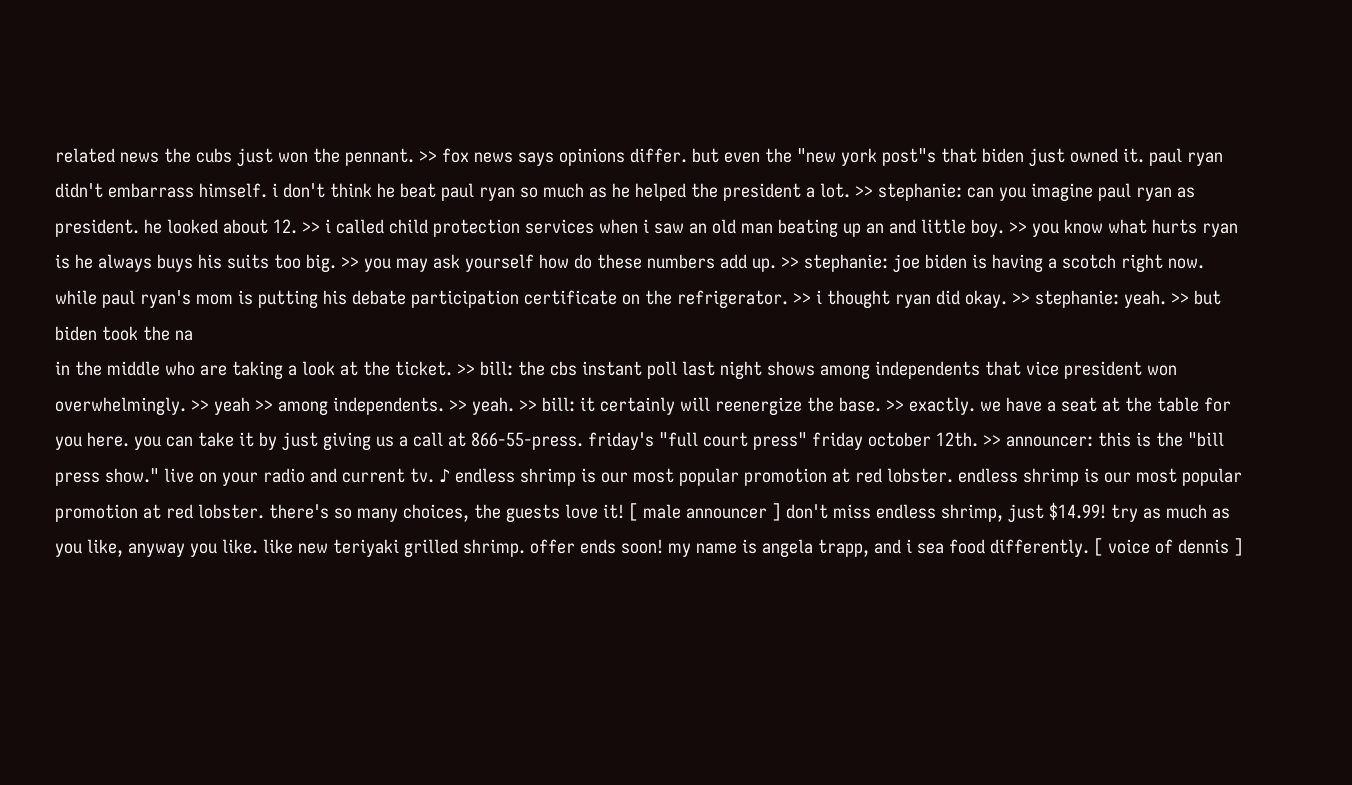related news the cubs just won the pennant. >> fox news says opinions differ. but even the "new york post"s that biden just owned it. paul ryan didn't embarrass himself. i don't think he beat paul ryan so much as he helped the president a lot. >> stephanie: can you imagine paul ryan as president. he looked about 12. >> i called child protection services when i saw an old man beating up an and little boy. >> you know what hurts ryan is he always buys his suits too big. >> you may ask yourself how do these numbers add up. >> stephanie: joe biden is having a scotch right now. while paul ryan's mom is putting his debate participation certificate on the refrigerator. >> i thought ryan did okay. >> stephanie: yeah. >> but biden took the na
in the middle who are taking a look at the ticket. >> bill: the cbs instant poll last night shows among independents that vice president won overwhelmingly. >> yeah >> among independents. >> yeah. >> bill: it certainly will reenergize the base. >> exactly. we have a seat at the table for you here. you can take it by just giving us a call at 866-55-press. friday's "full court press" friday october 12th. >> announcer: this is the "bill press show." live on your radio and current tv. ♪ endless shrimp is our most popular promotion at red lobster. endless shrimp is our most popular promotion at red lobster. there's so many choices, the guests love it! [ male announcer ] don't miss endless shrimp, just $14.99! try as much as you like, anyway you like. like new teriyaki grilled shrimp. offer ends soon! my name is angela trapp, and i sea food differently. [ voice of dennis ]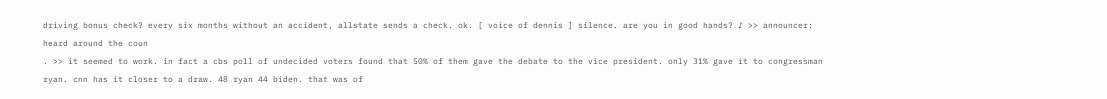driving bonus check? every six months without an accident, allstate sends a check. ok. [ voice of dennis ] silence. are you in good hands? ♪ >> announcer: heard around the coun
. >> it seemed to work. in fact a cbs poll of undecided voters found that 50% of them gave the debate to the vice president. only 31% gave it to congressman ryan. cnn has it closer to a draw. 48 ryan 44 biden. that was of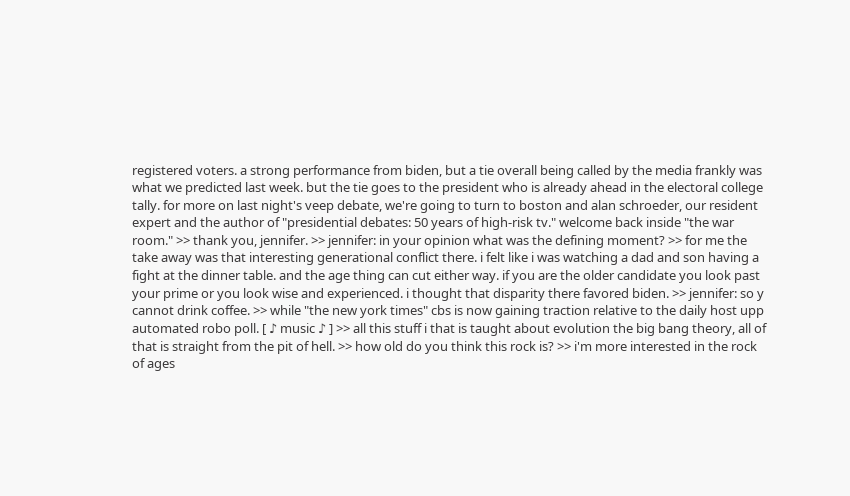registered voters. a strong performance from biden, but a tie overall being called by the media frankly was what we predicted last week. but the tie goes to the president who is already ahead in the electoral college tally. for more on last night's veep debate, we're going to turn to boston and alan schroeder, our resident expert and the author of "presidential debates: 50 years of high-risk tv." welcome back inside "the war room." >> thank you, jennifer. >> jennifer: in your opinion what was the defining moment? >> for me the take away was that interesting generational conflict there. i felt like i was watching a dad and son having a fight at the dinner table. and the age thing can cut either way. if you are the older candidate you look past your prime or you look wise and experienced. i thought that disparity there favored biden. >> jennifer: so y
cannot drink coffee. >> while "the new york times" cbs is now gaining traction relative to the daily host upp automated robo poll. [ ♪ music ♪ ] >> all this stuff i that is taught about evolution the big bang theory, all of that is straight from the pit of hell. >> how old do you think this rock is? >> i'm more interested in the rock of ages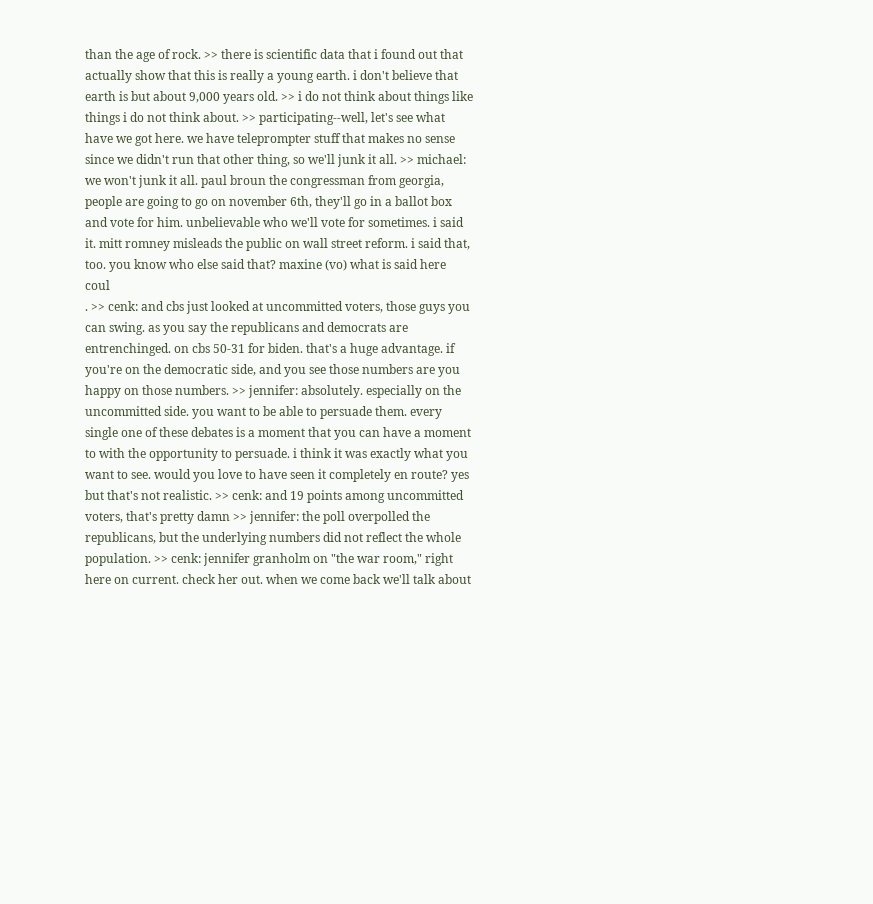than the age of rock. >> there is scientific data that i found out that actually show that this is really a young earth. i don't believe that earth is but about 9,000 years old. >> i do not think about things like things i do not think about. >> participating--well, let's see what have we got here. we have teleprompter stuff that makes no sense since we didn't run that other thing, so we'll junk it all. >> michael: we won't junk it all. paul broun the congressman from georgia, people are going to go on november 6th, they'll go in a ballot box and vote for him. unbelievable who we'll vote for sometimes. i said it. mitt romney misleads the public on wall street reform. i said that, too. you know who else said that? maxine (vo) what is said here coul
. >> cenk: and cbs just looked at uncommitted voters, those guys you can swing. as you say the republicans and democrats are entrenchinged. on cbs 50-31 for biden. that's a huge advantage. if you're on the democratic side, and you see those numbers are you happy on those numbers. >> jennifer: absolutely. especially on the uncommitted side. you want to be able to persuade them. every single one of these debates is a moment that you can have a moment to with the opportunity to persuade. i think it was exactly what you want to see. would you love to have seen it completely en route? yes but that's not realistic. >> cenk: and 19 points among uncommitted voters, that's pretty damn >> jennifer: the poll overpolled the republicans, but the underlying numbers did not reflect the whole population. >> cenk: jennifer granholm on "the war room," right here on current. check her out. when we come back we'll talk about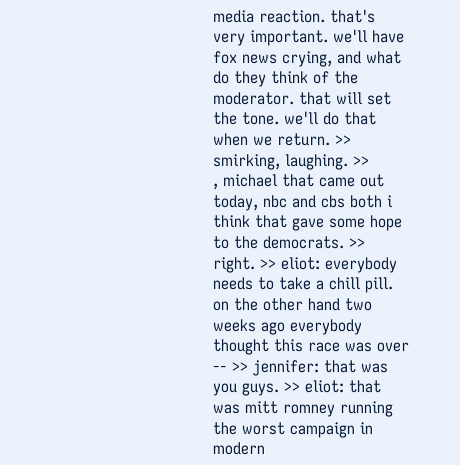media reaction. that's very important. we'll have fox news crying, and what do they think of the moderator. that will set the tone. we'll do that when we return. >> smirking, laughing. >>
, michael that came out today, nbc and cbs both i think that gave some hope to the democrats. >> right. >> eliot: everybody needs to take a chill pill. on the other hand two weeks ago everybody thought this race was over -- >> jennifer: that was you guys. >> eliot: that was mitt romney running the worst campaign in modern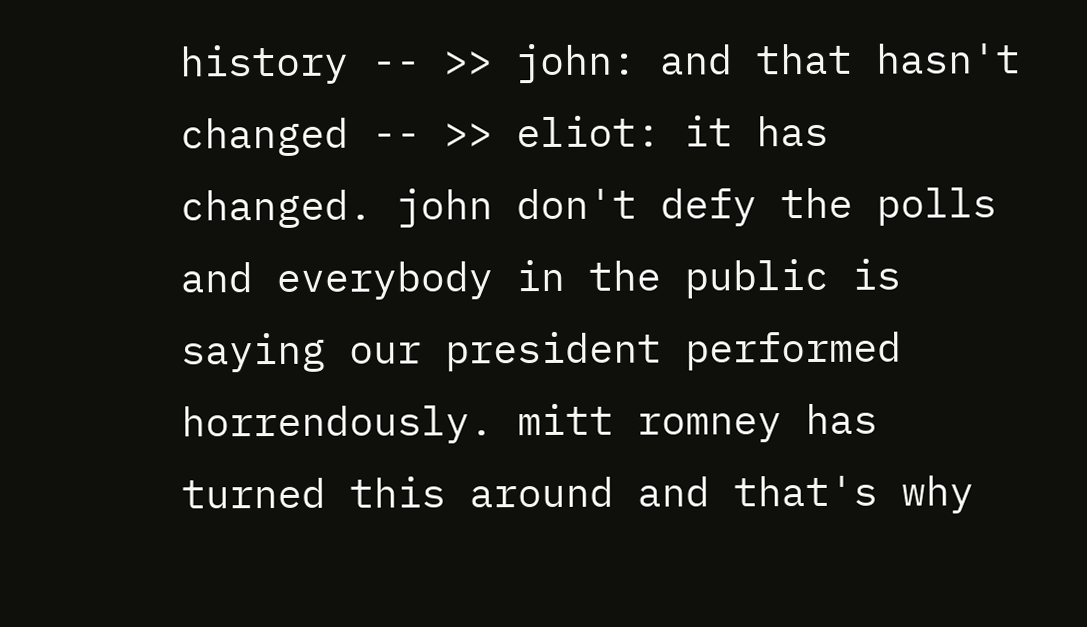history -- >> john: and that hasn't changed -- >> eliot: it has changed. john don't defy the polls and everybody in the public is saying our president performed horrendously. mitt romney has turned this around and that's why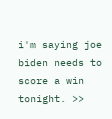i'm saying joe biden needs to score a win tonight. >>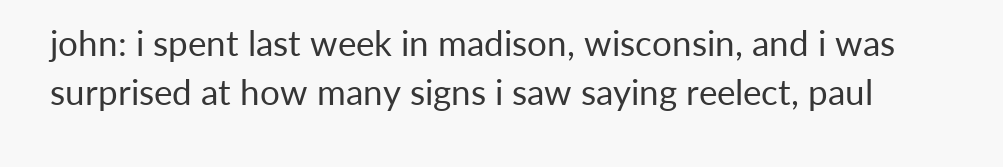john: i spent last week in madison, wisconsin, and i was surprised at how many signs i saw saying reelect, paul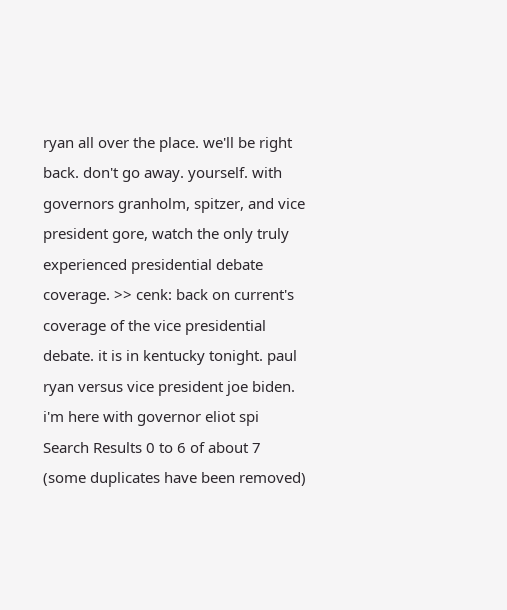ryan all over the place. we'll be right back. don't go away. yourself. with governors granholm, spitzer, and vice president gore, watch the only truly experienced presidential debate coverage. >> cenk: back on current's coverage of the vice presidential debate. it is in kentucky tonight. paul ryan versus vice president joe biden. i'm here with governor eliot spi
Search Results 0 to 6 of about 7 (some duplicates have been removed)